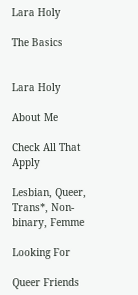Lara Holy

The Basics


Lara Holy

About Me

Check All That Apply

Lesbian, Queer, Trans*, Non-binary, Femme

Looking For

Queer Friends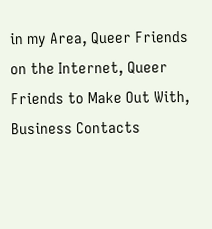in my Area, Queer Friends on the Internet, Queer Friends to Make Out With, Business Contacts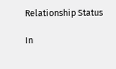Relationship Status

In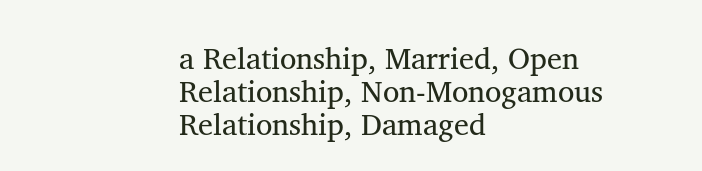a Relationship, Married, Open Relationship, Non-Monogamous Relationship, Damaged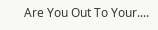Are You Out To Your....